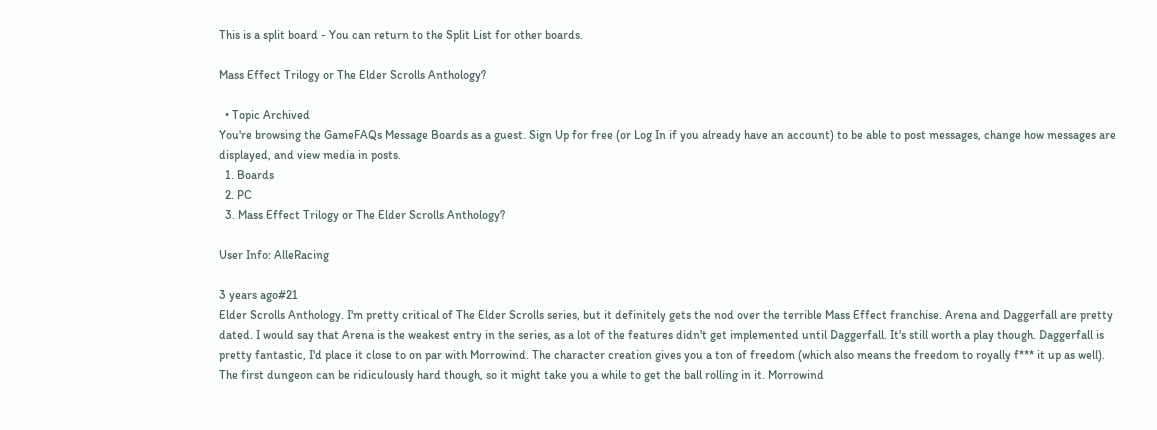This is a split board - You can return to the Split List for other boards.

Mass Effect Trilogy or The Elder Scrolls Anthology?

  • Topic Archived
You're browsing the GameFAQs Message Boards as a guest. Sign Up for free (or Log In if you already have an account) to be able to post messages, change how messages are displayed, and view media in posts.
  1. Boards
  2. PC
  3. Mass Effect Trilogy or The Elder Scrolls Anthology?

User Info: AlleRacing

3 years ago#21
Elder Scrolls Anthology. I'm pretty critical of The Elder Scrolls series, but it definitely gets the nod over the terrible Mass Effect franchise. Arena and Daggerfall are pretty dated. I would say that Arena is the weakest entry in the series, as a lot of the features didn't get implemented until Daggerfall. It's still worth a play though. Daggerfall is pretty fantastic, I'd place it close to on par with Morrowind. The character creation gives you a ton of freedom (which also means the freedom to royally f*** it up as well). The first dungeon can be ridiculously hard though, so it might take you a while to get the ball rolling in it. Morrowind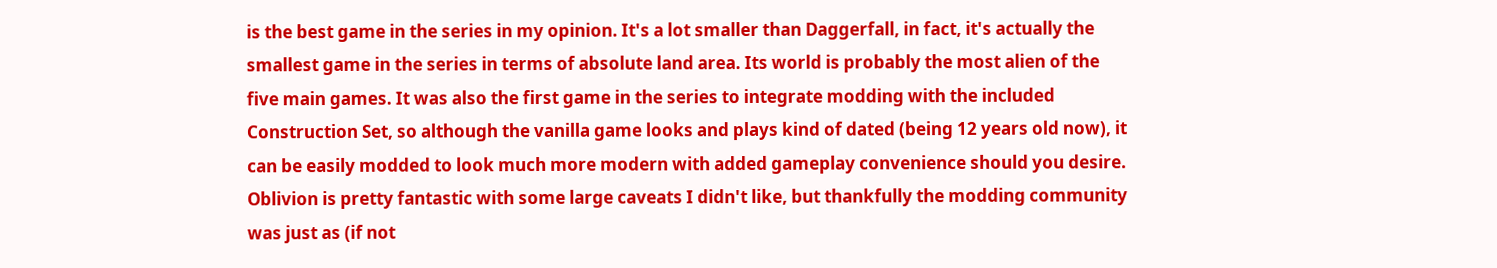is the best game in the series in my opinion. It's a lot smaller than Daggerfall, in fact, it's actually the smallest game in the series in terms of absolute land area. Its world is probably the most alien of the five main games. It was also the first game in the series to integrate modding with the included Construction Set, so although the vanilla game looks and plays kind of dated (being 12 years old now), it can be easily modded to look much more modern with added gameplay convenience should you desire. Oblivion is pretty fantastic with some large caveats I didn't like, but thankfully the modding community was just as (if not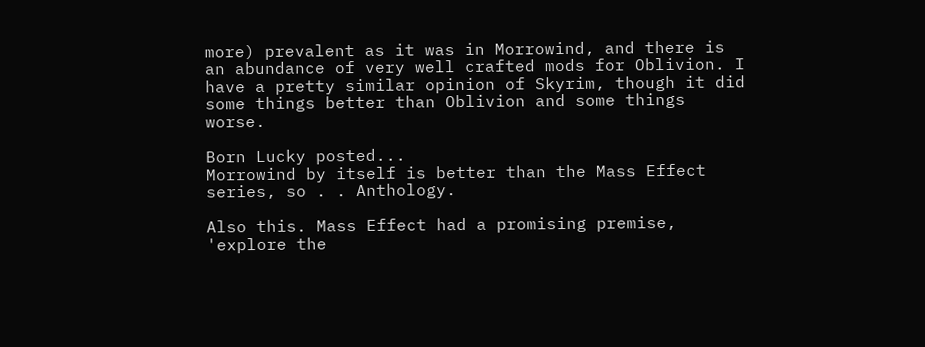more) prevalent as it was in Morrowind, and there is an abundance of very well crafted mods for Oblivion. I have a pretty similar opinion of Skyrim, though it did some things better than Oblivion and some things worse.

Born Lucky posted...
Morrowind by itself is better than the Mass Effect series, so . . Anthology.

Also this. Mass Effect had a promising premise, 'explore the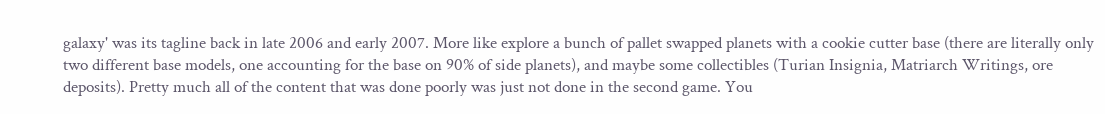galaxy' was its tagline back in late 2006 and early 2007. More like explore a bunch of pallet swapped planets with a cookie cutter base (there are literally only two different base models, one accounting for the base on 90% of side planets), and maybe some collectibles (Turian Insignia, Matriarch Writings, ore deposits). Pretty much all of the content that was done poorly was just not done in the second game. You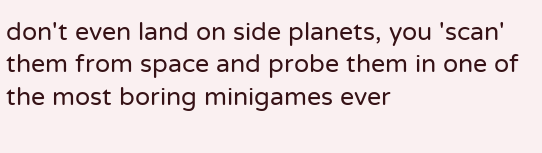don't even land on side planets, you 'scan' them from space and probe them in one of the most boring minigames ever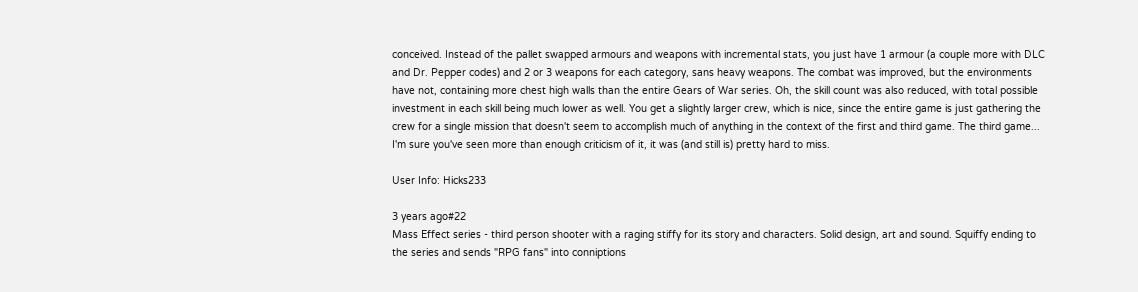conceived. Instead of the pallet swapped armours and weapons with incremental stats, you just have 1 armour (a couple more with DLC and Dr. Pepper codes) and 2 or 3 weapons for each category, sans heavy weapons. The combat was improved, but the environments have not, containing more chest high walls than the entire Gears of War series. Oh, the skill count was also reduced, with total possible investment in each skill being much lower as well. You get a slightly larger crew, which is nice, since the entire game is just gathering the crew for a single mission that doesn't seem to accomplish much of anything in the context of the first and third game. The third game... I'm sure you've seen more than enough criticism of it, it was (and still is) pretty hard to miss.

User Info: Hicks233

3 years ago#22
Mass Effect series - third person shooter with a raging stiffy for its story and characters. Solid design, art and sound. Squiffy ending to the series and sends "RPG fans" into conniptions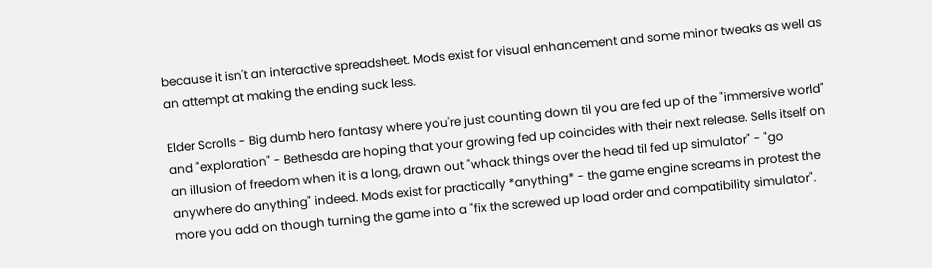because it isn't an interactive spreadsheet. Mods exist for visual enhancement and some minor tweaks as well as an attempt at making the ending suck less.

Elder Scrolls - Big dumb hero fantasy where you're just counting down til you are fed up of the "immersive world" and "exploration" - Bethesda are hoping that your growing fed up coincides with their next release. Sells itself on an illusion of freedom when it is a long, drawn out "whack things over the head til fed up simulator" - "go anywhere do anything" indeed. Mods exist for practically *anything* - the game engine screams in protest the more you add on though turning the game into a "fix the screwed up load order and compatibility simulator".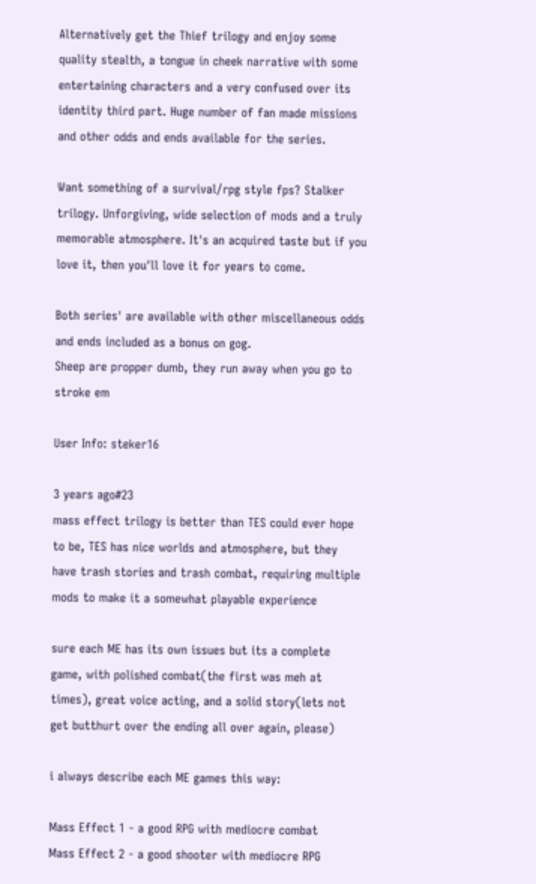Alternatively get the Thief trilogy and enjoy some quality stealth, a tongue in cheek narrative with some entertaining characters and a very confused over its identity third part. Huge number of fan made missions and other odds and ends available for the series.

Want something of a survival/rpg style fps? Stalker trilogy. Unforgiving, wide selection of mods and a truly memorable atmosphere. It's an acquired taste but if you love it, then you'll love it for years to come.

Both series' are available with other miscellaneous odds and ends included as a bonus on gog.
Sheep are propper dumb, they run away when you go to stroke em

User Info: steker16

3 years ago#23
mass effect trilogy is better than TES could ever hope to be, TES has nice worlds and atmosphere, but they have trash stories and trash combat, requiring multiple mods to make it a somewhat playable experience

sure each ME has its own issues but its a complete game, with polished combat(the first was meh at times), great voice acting, and a solid story(lets not get butthurt over the ending all over again, please)

i always describe each ME games this way:

Mass Effect 1 - a good RPG with mediocre combat
Mass Effect 2 - a good shooter with mediocre RPG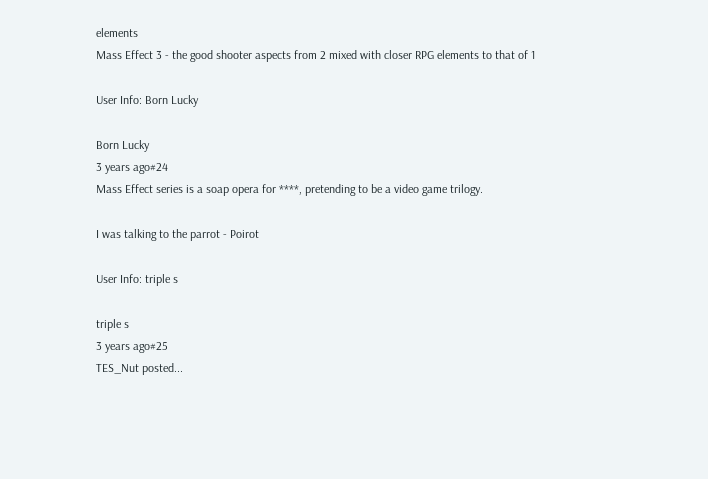elements
Mass Effect 3 - the good shooter aspects from 2 mixed with closer RPG elements to that of 1

User Info: Born Lucky

Born Lucky
3 years ago#24
Mass Effect series is a soap opera for ****, pretending to be a video game trilogy.

I was talking to the parrot - Poirot

User Info: triple s

triple s
3 years ago#25
TES_Nut posted...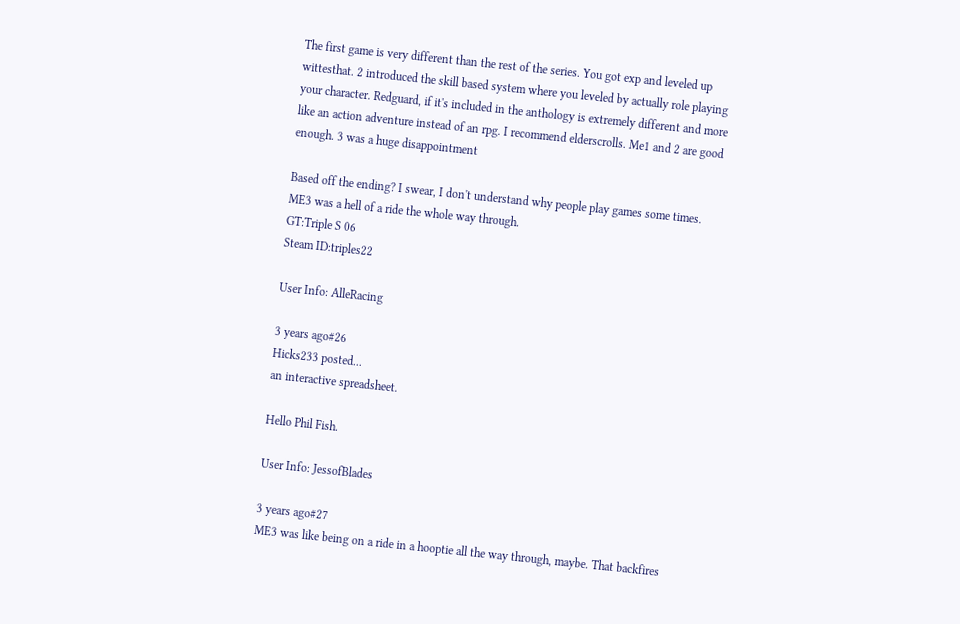The first game is very different than the rest of the series. You got exp and leveled up wittesthat. 2 introduced the skill based system where you leveled by actually role playing your character. Redguard, if it's included in the anthology is extremely different and more like an action adventure instead of an rpg. I recommend elderscrolls. Me1 and 2 are good enough. 3 was a huge disappointment

Based off the ending? I swear, I don't understand why people play games some times. ME3 was a hell of a ride the whole way through.
GT:Triple S 06
Steam ID:triples22

User Info: AlleRacing

3 years ago#26
Hicks233 posted...
an interactive spreadsheet.

Hello Phil Fish.

User Info: JessofBlades

3 years ago#27
ME3 was like being on a ride in a hooptie all the way through, maybe. That backfires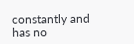constantly and has no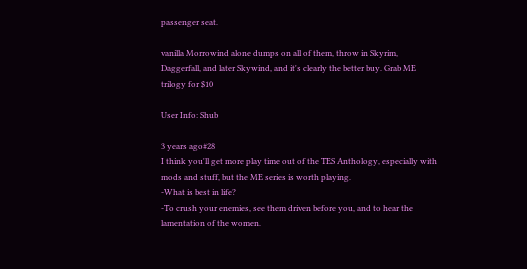passenger seat.

vanilla Morrowind alone dumps on all of them, throw in Skyrim, Daggerfall, and later Skywind, and it's clearly the better buy. Grab ME trilogy for $10

User Info: Shub

3 years ago#28
I think you'll get more play time out of the TES Anthology, especially with mods and stuff, but the ME series is worth playing.
-What is best in life?
-To crush your enemies, see them driven before you, and to hear the lamentation of the women.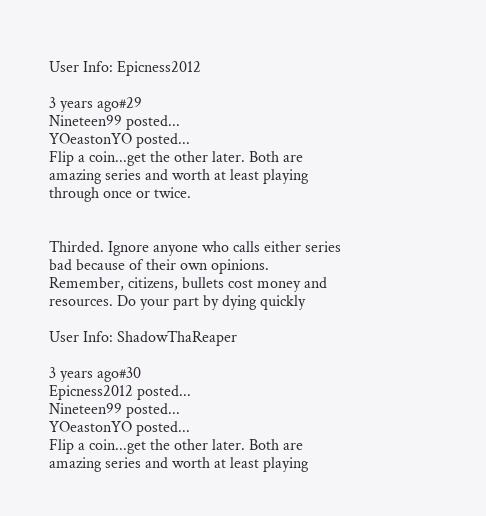User Info: Epicness2012

3 years ago#29
Nineteen99 posted...
YOeastonYO posted...
Flip a coin...get the other later. Both are amazing series and worth at least playing through once or twice.


Thirded. Ignore anyone who calls either series bad because of their own opinions.
Remember, citizens, bullets cost money and resources. Do your part by dying quickly

User Info: ShadowThaReaper

3 years ago#30
Epicness2012 posted...
Nineteen99 posted...
YOeastonYO posted...
Flip a coin...get the other later. Both are amazing series and worth at least playing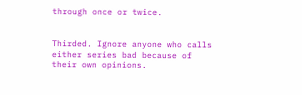through once or twice.


Thirded. Ignore anyone who calls either series bad because of their own opinions.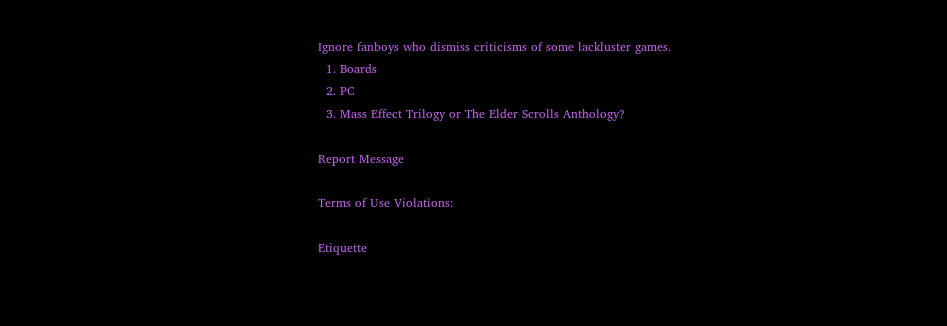Ignore fanboys who dismiss criticisms of some lackluster games.
  1. Boards
  2. PC
  3. Mass Effect Trilogy or The Elder Scrolls Anthology?

Report Message

Terms of Use Violations:

Etiquette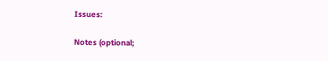Issues:

Notes (optional;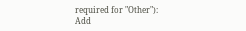required for "Other"):
Add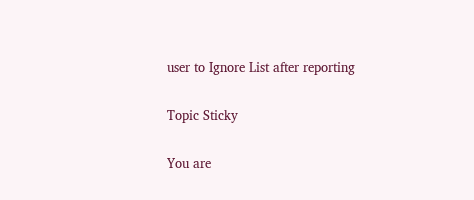user to Ignore List after reporting

Topic Sticky

You are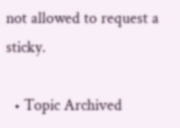not allowed to request a sticky.

  • Topic Archived